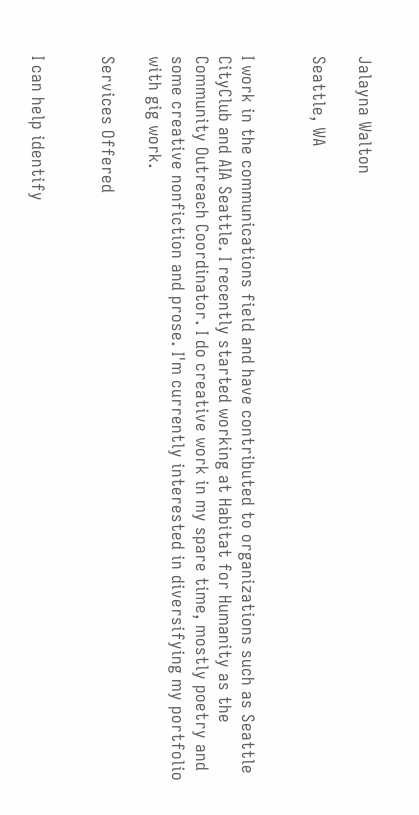Jalayna Walton

Seattle, WA


I work in the communications field and have contributed to organizations such as Seattle CityClub and AIA Seattle. I recently started working at Habitat for Humanity as the Community Outreach Coordinator. I do creative work in my spare time, mostly poetry and some creative nonfiction and prose. I'm currently interested in diversifying my portfolio with gig work.

Services Offered


I can help identify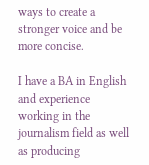ways to create a stronger voice and be more concise.

I have a BA in English and experience working in the journalism field as well as producing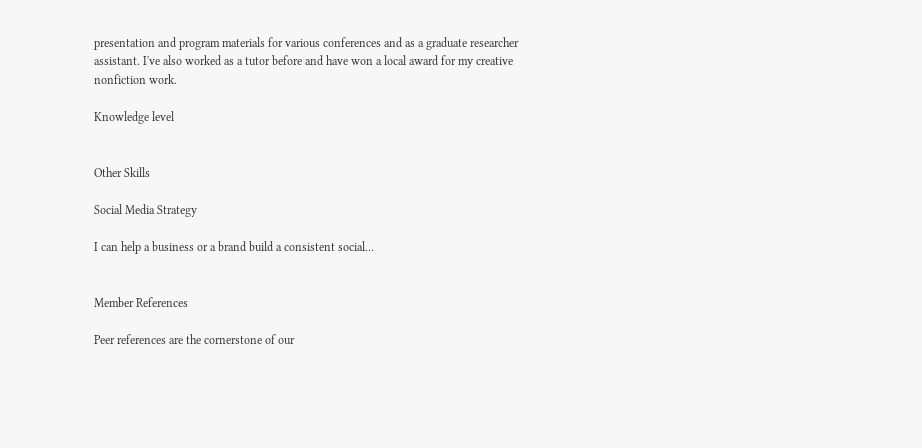presentation and program materials for various conferences and as a graduate researcher assistant. I've also worked as a tutor before and have won a local award for my creative nonfiction work.

Knowledge level


Other Skills

Social Media Strategy

I can help a business or a brand build a consistent social…


Member References

Peer references are the cornerstone of our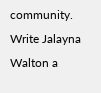community.
Write Jalayna Walton a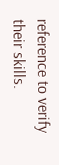reference to verify their skills.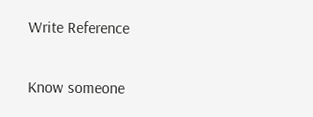Write Reference

Know someone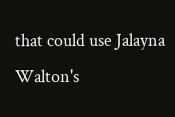that could use Jalayna Walton's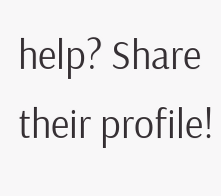help? Share their profile!